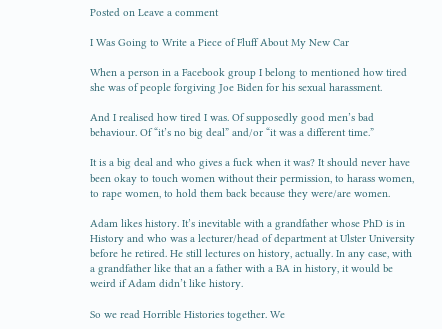Posted on Leave a comment

I Was Going to Write a Piece of Fluff About My New Car

When a person in a Facebook group I belong to mentioned how tired she was of people forgiving Joe Biden for his sexual harassment.

And I realised how tired I was. Of supposedly good men’s bad behaviour. Of “it’s no big deal” and/or “it was a different time.”

It is a big deal and who gives a fuck when it was? It should never have been okay to touch women without their permission, to harass women, to rape women, to hold them back because they were/are women.

Adam likes history. It’s inevitable with a grandfather whose PhD is in History and who was a lecturer/head of department at Ulster University before he retired. He still lectures on history, actually. In any case, with a grandfather like that an a father with a BA in history, it would be weird if Adam didn’t like history.

So we read Horrible Histories together. We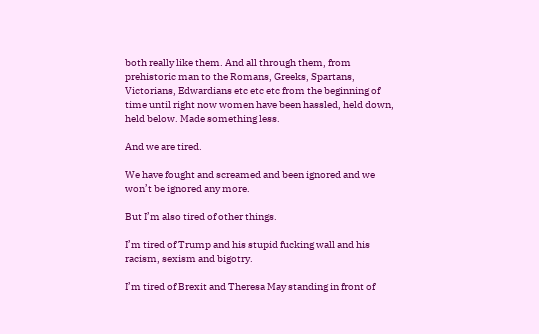both really like them. And all through them, from prehistoric man to the Romans, Greeks, Spartans, Victorians, Edwardians etc etc etc from the beginning of time until right now women have been hassled, held down, held below. Made something less.

And we are tired.

We have fought and screamed and been ignored and we won’t be ignored any more.

But I’m also tired of other things.

I’m tired of Trump and his stupid fucking wall and his racism, sexism and bigotry.

I’m tired of Brexit and Theresa May standing in front of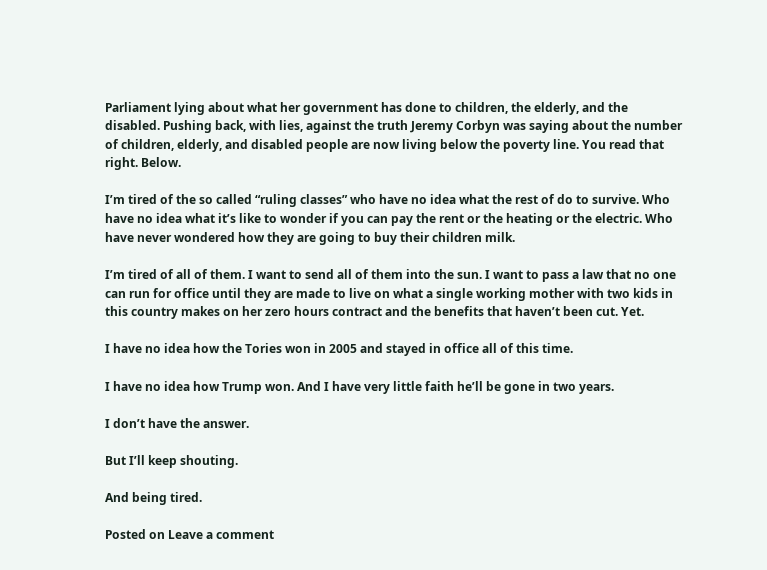Parliament lying about what her government has done to children, the elderly, and the disabled. Pushing back, with lies, against the truth Jeremy Corbyn was saying about the number of children, elderly, and disabled people are now living below the poverty line. You read that right. Below.

I’m tired of the so called “ruling classes” who have no idea what the rest of do to survive. Who have no idea what it’s like to wonder if you can pay the rent or the heating or the electric. Who have never wondered how they are going to buy their children milk.

I’m tired of all of them. I want to send all of them into the sun. I want to pass a law that no one can run for office until they are made to live on what a single working mother with two kids in this country makes on her zero hours contract and the benefits that haven’t been cut. Yet.

I have no idea how the Tories won in 2005 and stayed in office all of this time.

I have no idea how Trump won. And I have very little faith he’ll be gone in two years.

I don’t have the answer.

But I’ll keep shouting.

And being tired.

Posted on Leave a comment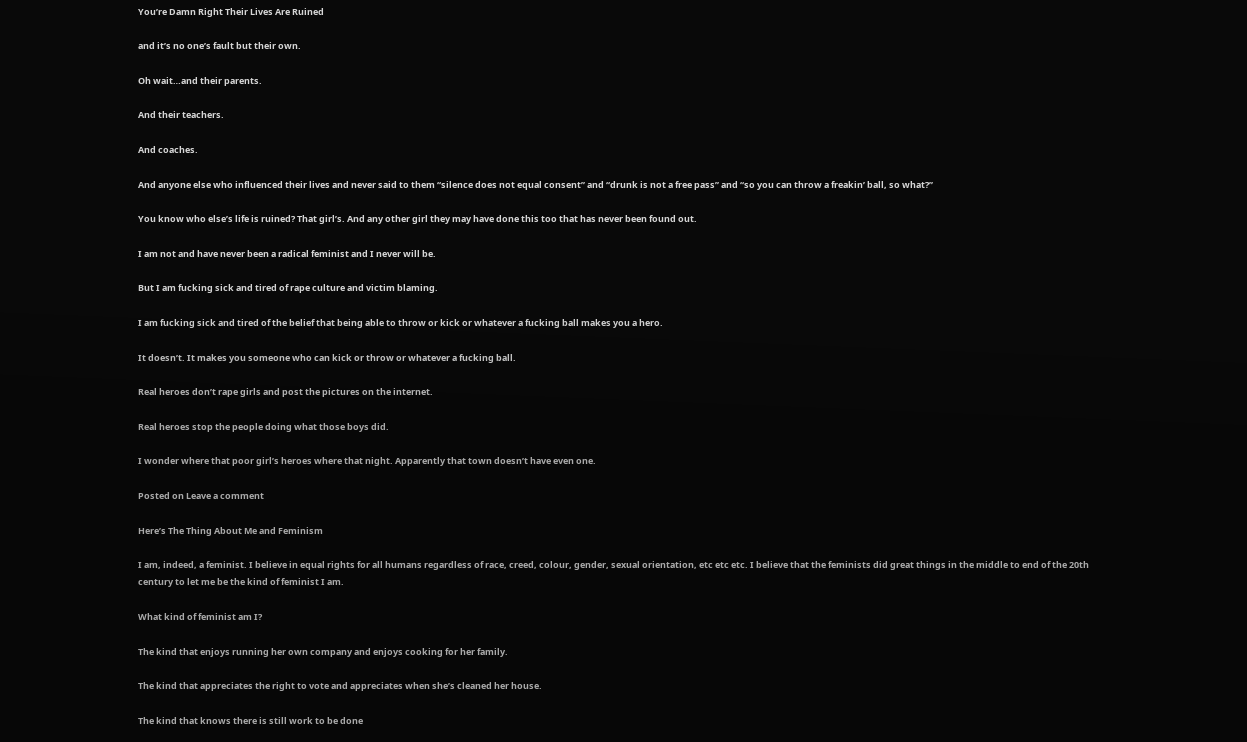You’re Damn Right Their Lives Are Ruined

and it’s no one’s fault but their own.

Oh wait…and their parents.

And their teachers.

And coaches.

And anyone else who influenced their lives and never said to them “silence does not equal consent” and “drunk is not a free pass” and “so you can throw a freakin’ ball, so what?”

You know who else’s life is ruined? That girl’s. And any other girl they may have done this too that has never been found out.

I am not and have never been a radical feminist and I never will be.

But I am fucking sick and tired of rape culture and victim blaming.

I am fucking sick and tired of the belief that being able to throw or kick or whatever a fucking ball makes you a hero.

It doesn’t. It makes you someone who can kick or throw or whatever a fucking ball.

Real heroes don’t rape girls and post the pictures on the internet.

Real heroes stop the people doing what those boys did.

I wonder where that poor girl’s heroes where that night. Apparently that town doesn’t have even one.

Posted on Leave a comment

Here’s The Thing About Me and Feminism

I am, indeed, a feminist. I believe in equal rights for all humans regardless of race, creed, colour, gender, sexual orientation, etc etc etc. I believe that the feminists did great things in the middle to end of the 20th century to let me be the kind of feminist I am.

What kind of feminist am I?

The kind that enjoys running her own company and enjoys cooking for her family.

The kind that appreciates the right to vote and appreciates when she’s cleaned her house.

The kind that knows there is still work to be done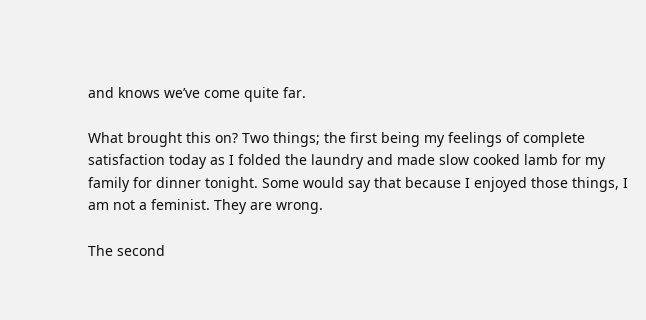and knows we’ve come quite far.

What brought this on? Two things; the first being my feelings of complete satisfaction today as I folded the laundry and made slow cooked lamb for my family for dinner tonight. Some would say that because I enjoyed those things, I am not a feminist. They are wrong.

The second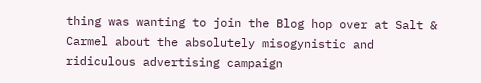thing was wanting to join the Blog hop over at Salt & Carmel about the absolutely misogynistic and ridiculous advertising campaign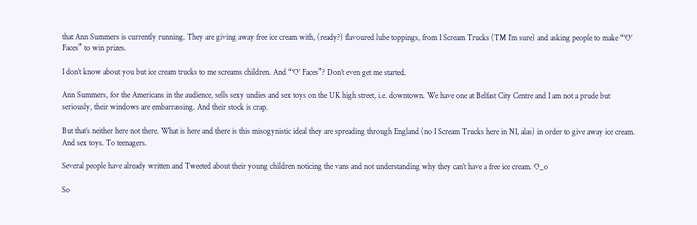that Ann Summers is currently running. They are giving away free ice cream with, (ready?) flavoured lube toppings, from I Scream Trucks (TM I’m sure) and asking people to make “‘O’ Faces” to win prizes.

I don’t know about you but ice cream trucks to me screams children. And “‘O’ Faces”? Don’t even get me started.

Ann Summers, for the Americans in the audience, sells sexy undies and sex toys on the UK high street, i.e. downtown. We have one at Belfast City Centre and I am not a prude but seriously, their windows are embarrassing. And their stock is crap.

But that’s neither here not there. What is here and there is this misogynistic ideal they are spreading through England (no I Scream Trucks here in NI, alas) in order to give away ice cream. And sex toys. To teenagers.

Several people have already written and Tweeted about their young children noticing the vans and not understanding why they can’t have a free ice cream. O_o

So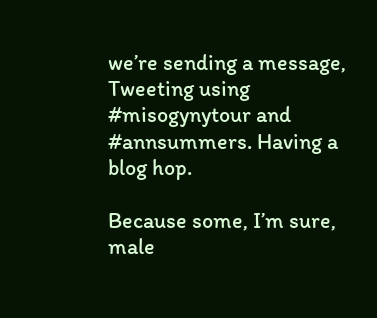we’re sending a message, Tweeting using #misogynytour and #annsummers. Having a blog hop.

Because some, I’m sure, male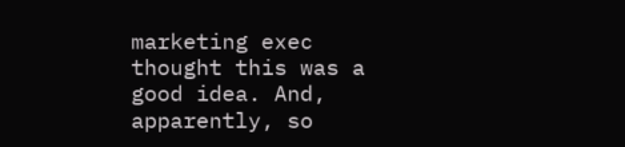marketing exec thought this was a good idea. And, apparently, so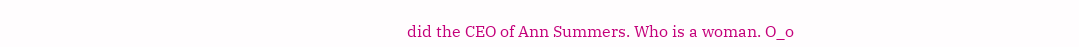did the CEO of Ann Summers. Who is a woman. O_o